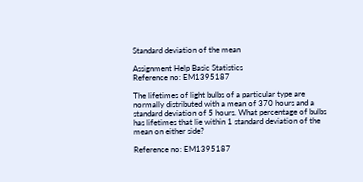Standard deviation of the mean

Assignment Help Basic Statistics
Reference no: EM1395187

The lifetimes of light bulbs of a particular type are normally distributed with a mean of 370 hours and a standard deviation of 5 hours. What percentage of bulbs has lifetimes that lie within 1 standard deviation of the mean on either side?

Reference no: EM1395187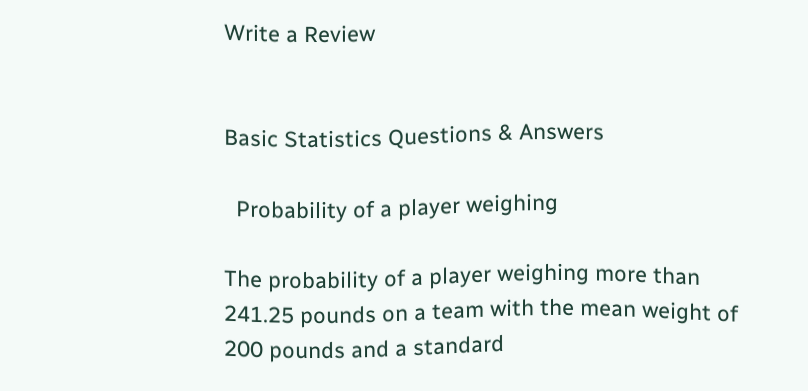Write a Review


Basic Statistics Questions & Answers

  Probability of a player weighing

The probability of a player weighing more than 241.25 pounds on a team with the mean weight of 200 pounds and a standard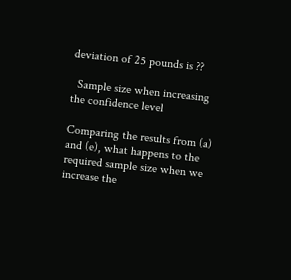deviation of 25 pounds is ??

  Sample size when increasing the confidence level

Comparing the results from (a) and (e), what happens to the required sample size when we increase the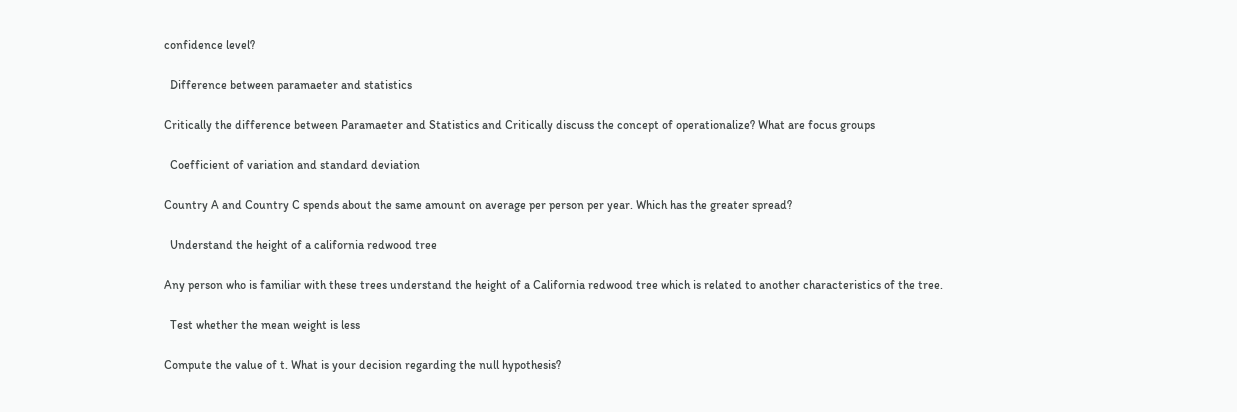confidence level?

  Difference between paramaeter and statistics

Critically the difference between Paramaeter and Statistics and Critically discuss the concept of operationalize? What are focus groups

  Coefficient of variation and standard deviation

Country A and Country C spends about the same amount on average per person per year. Which has the greater spread?

  Understand the height of a california redwood tree

Any person who is familiar with these trees understand the height of a California redwood tree which is related to another characteristics of the tree.

  Test whether the mean weight is less

Compute the value of t. What is your decision regarding the null hypothesis?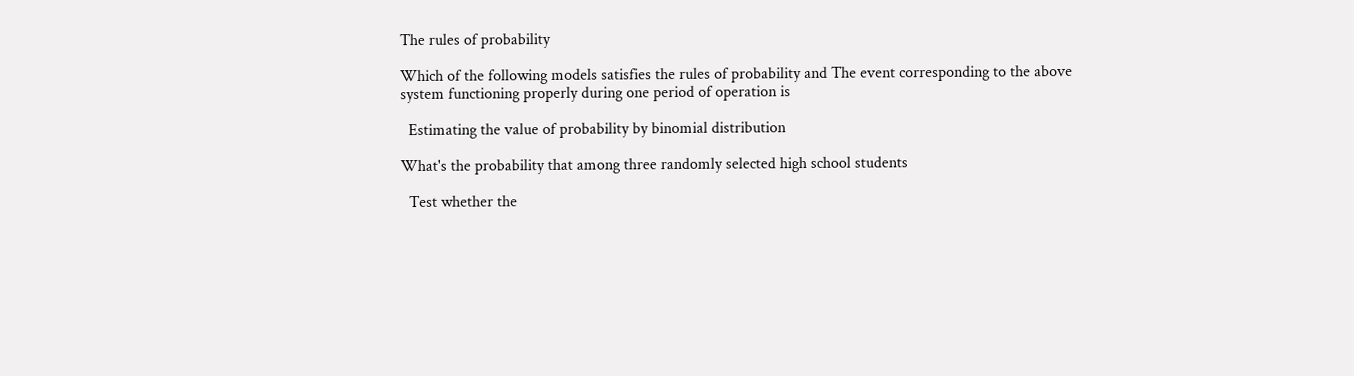The rules of probability

Which of the following models satisfies the rules of probability and The event corresponding to the above system functioning properly during one period of operation is

  Estimating the value of probability by binomial distribution

What's the probability that among three randomly selected high school students

  Test whether the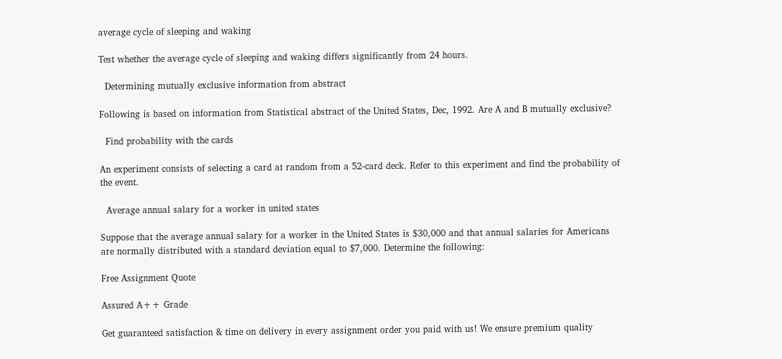average cycle of sleeping and waking

Test whether the average cycle of sleeping and waking differs significantly from 24 hours.

  Determining mutually exclusive information from abstract

Following is based on information from Statistical abstract of the United States, Dec, 1992. Are A and B mutually exclusive?

  Find probability with the cards

An experiment consists of selecting a card at random from a 52-card deck. Refer to this experiment and find the probability of the event.

  Average annual salary for a worker in united states

Suppose that the average annual salary for a worker in the United States is $30,000 and that annual salaries for Americans are normally distributed with a standard deviation equal to $7,000. Determine the following:

Free Assignment Quote

Assured A++ Grade

Get guaranteed satisfaction & time on delivery in every assignment order you paid with us! We ensure premium quality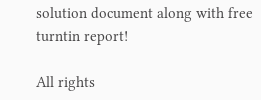solution document along with free turntin report!

All rights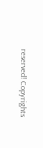reserved! Copyrights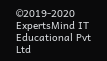©2019-2020 ExpertsMind IT Educational Pvt Ltd